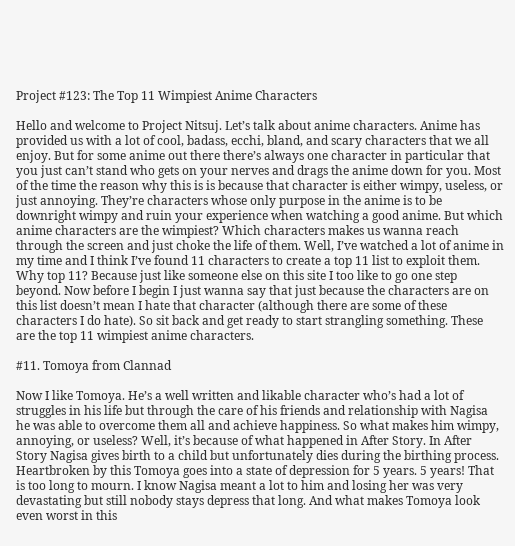Project #123: The Top 11 Wimpiest Anime Characters

Hello and welcome to Project Nitsuj. Let’s talk about anime characters. Anime has provided us with a lot of cool, badass, ecchi, bland, and scary characters that we all enjoy. But for some anime out there there’s always one character in particular that you just can’t stand who gets on your nerves and drags the anime down for you. Most of the time the reason why this is is because that character is either wimpy, useless, or just annoying. They’re characters whose only purpose in the anime is to be downright wimpy and ruin your experience when watching a good anime. But which anime characters are the wimpiest? Which characters makes us wanna reach through the screen and just choke the life of them. Well, I’ve watched a lot of anime in my time and I think I’ve found 11 characters to create a top 11 list to exploit them. Why top 11? Because just like someone else on this site I too like to go one step beyond. Now before I begin I just wanna say that just because the characters are on this list doesn’t mean I hate that character (although there are some of these characters I do hate). So sit back and get ready to start strangling something. These are the top 11 wimpiest anime characters.

#11. Tomoya from Clannad

Now I like Tomoya. He’s a well written and likable character who’s had a lot of struggles in his life but through the care of his friends and relationship with Nagisa he was able to overcome them all and achieve happiness. So what makes him wimpy, annoying, or useless? Well, it’s because of what happened in After Story. In After Story Nagisa gives birth to a child but unfortunately dies during the birthing process. Heartbroken by this Tomoya goes into a state of depression for 5 years. 5 years! That is too long to mourn. I know Nagisa meant a lot to him and losing her was very devastating but still nobody stays depress that long. And what makes Tomoya look even worst in this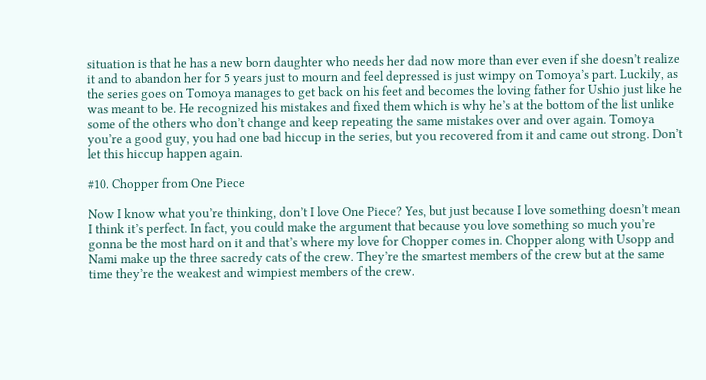situation is that he has a new born daughter who needs her dad now more than ever even if she doesn’t realize it and to abandon her for 5 years just to mourn and feel depressed is just wimpy on Tomoya’s part. Luckily, as the series goes on Tomoya manages to get back on his feet and becomes the loving father for Ushio just like he was meant to be. He recognized his mistakes and fixed them which is why he’s at the bottom of the list unlike some of the others who don’t change and keep repeating the same mistakes over and over again. Tomoya you’re a good guy, you had one bad hiccup in the series, but you recovered from it and came out strong. Don’t let this hiccup happen again.

#10. Chopper from One Piece

Now I know what you’re thinking, don’t I love One Piece? Yes, but just because I love something doesn’t mean I think it’s perfect. In fact, you could make the argument that because you love something so much you’re gonna be the most hard on it and that’s where my love for Chopper comes in. Chopper along with Usopp and Nami make up the three sacredy cats of the crew. They’re the smartest members of the crew but at the same time they’re the weakest and wimpiest members of the crew.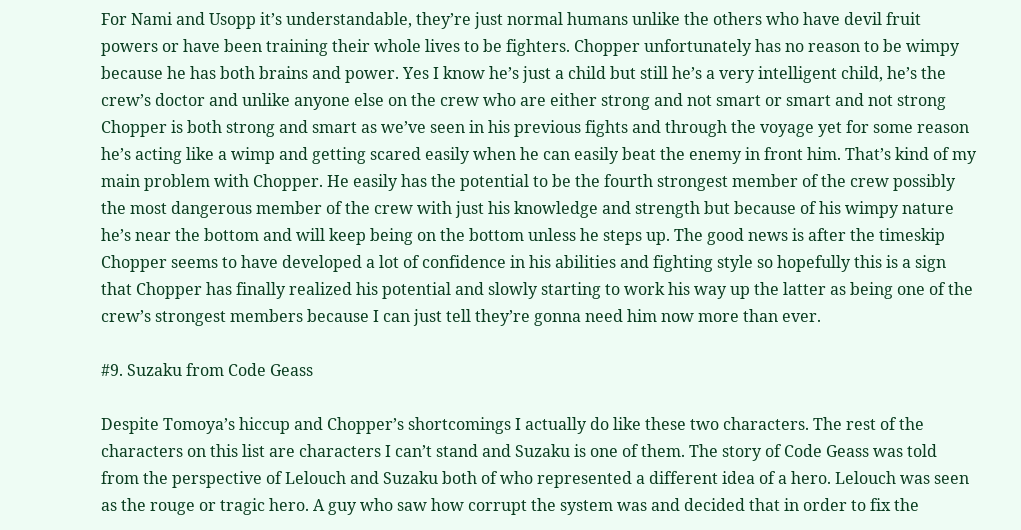For Nami and Usopp it’s understandable, they’re just normal humans unlike the others who have devil fruit powers or have been training their whole lives to be fighters. Chopper unfortunately has no reason to be wimpy because he has both brains and power. Yes I know he’s just a child but still he’s a very intelligent child, he’s the crew’s doctor and unlike anyone else on the crew who are either strong and not smart or smart and not strong Chopper is both strong and smart as we’ve seen in his previous fights and through the voyage yet for some reason he’s acting like a wimp and getting scared easily when he can easily beat the enemy in front him. That’s kind of my main problem with Chopper. He easily has the potential to be the fourth strongest member of the crew possibly the most dangerous member of the crew with just his knowledge and strength but because of his wimpy nature he’s near the bottom and will keep being on the bottom unless he steps up. The good news is after the timeskip Chopper seems to have developed a lot of confidence in his abilities and fighting style so hopefully this is a sign that Chopper has finally realized his potential and slowly starting to work his way up the latter as being one of the crew’s strongest members because I can just tell they’re gonna need him now more than ever.

#9. Suzaku from Code Geass

Despite Tomoya’s hiccup and Chopper’s shortcomings I actually do like these two characters. The rest of the characters on this list are characters I can’t stand and Suzaku is one of them. The story of Code Geass was told from the perspective of Lelouch and Suzaku both of who represented a different idea of a hero. Lelouch was seen as the rouge or tragic hero. A guy who saw how corrupt the system was and decided that in order to fix the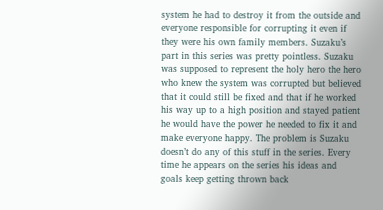system he had to destroy it from the outside and everyone responsible for corrupting it even if they were his own family members. Suzaku’s part in this series was pretty pointless. Suzaku was supposed to represent the holy hero the hero who knew the system was corrupted but believed that it could still be fixed and that if he worked his way up to a high position and stayed patient he would have the power he needed to fix it and make everyone happy. The problem is Suzaku doesn’t do any of this stuff in the series. Every time he appears on the series his ideas and goals keep getting thrown back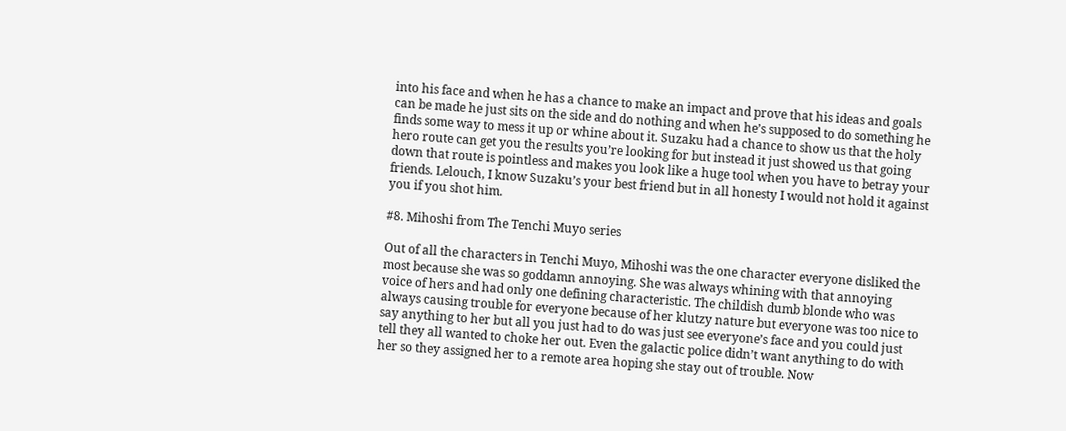into his face and when he has a chance to make an impact and prove that his ideas and goals can be made he just sits on the side and do nothing and when he’s supposed to do something he finds some way to mess it up or whine about it. Suzaku had a chance to show us that the holy hero route can get you the results you’re looking for but instead it just showed us that going down that route is pointless and makes you look like a huge tool when you have to betray your friends. Lelouch, I know Suzaku’s your best friend but in all honesty I would not hold it against you if you shot him.

#8. Mihoshi from The Tenchi Muyo series

Out of all the characters in Tenchi Muyo, Mihoshi was the one character everyone disliked the most because she was so goddamn annoying. She was always whining with that annoying voice of hers and had only one defining characteristic. The childish dumb blonde who was always causing trouble for everyone because of her klutzy nature but everyone was too nice to say anything to her but all you just had to do was just see everyone’s face and you could just tell they all wanted to choke her out. Even the galactic police didn’t want anything to do with her so they assigned her to a remote area hoping she stay out of trouble. Now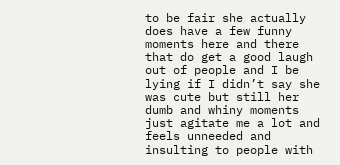to be fair she actually does have a few funny moments here and there that do get a good laugh out of people and I be lying if I didn’t say she was cute but still her dumb and whiny moments just agitate me a lot and feels unneeded and insulting to people with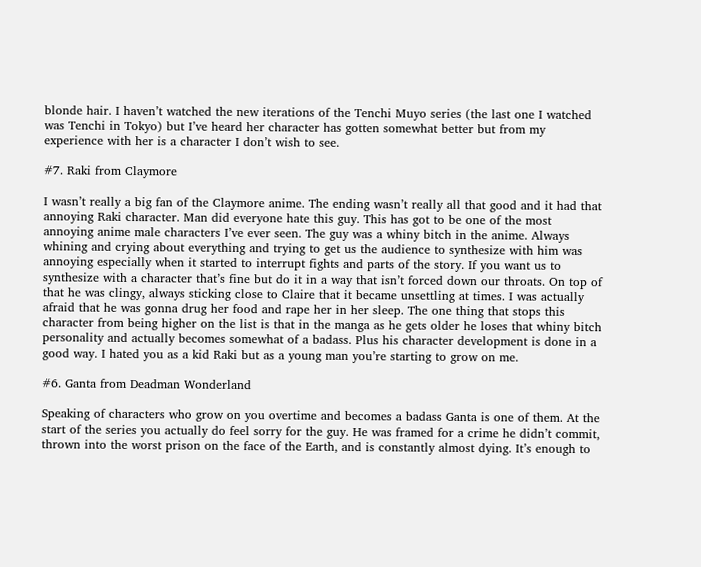blonde hair. I haven’t watched the new iterations of the Tenchi Muyo series (the last one I watched was Tenchi in Tokyo) but I’ve heard her character has gotten somewhat better but from my experience with her is a character I don’t wish to see.

#7. Raki from Claymore

I wasn’t really a big fan of the Claymore anime. The ending wasn’t really all that good and it had that annoying Raki character. Man did everyone hate this guy. This has got to be one of the most annoying anime male characters I’ve ever seen. The guy was a whiny bitch in the anime. Always whining and crying about everything and trying to get us the audience to synthesize with him was annoying especially when it started to interrupt fights and parts of the story. If you want us to synthesize with a character that’s fine but do it in a way that isn’t forced down our throats. On top of that he was clingy, always sticking close to Claire that it became unsettling at times. I was actually afraid that he was gonna drug her food and rape her in her sleep. The one thing that stops this character from being higher on the list is that in the manga as he gets older he loses that whiny bitch personality and actually becomes somewhat of a badass. Plus his character development is done in a good way. I hated you as a kid Raki but as a young man you’re starting to grow on me.

#6. Ganta from Deadman Wonderland

Speaking of characters who grow on you overtime and becomes a badass Ganta is one of them. At the start of the series you actually do feel sorry for the guy. He was framed for a crime he didn’t commit, thrown into the worst prison on the face of the Earth, and is constantly almost dying. It’s enough to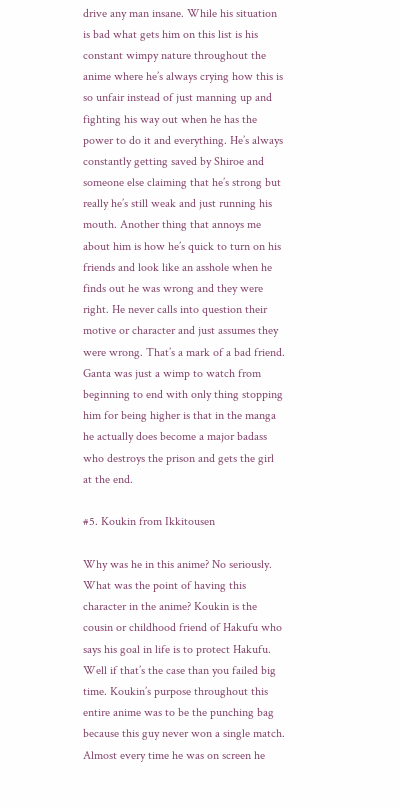drive any man insane. While his situation is bad what gets him on this list is his constant wimpy nature throughout the anime where he’s always crying how this is so unfair instead of just manning up and fighting his way out when he has the power to do it and everything. He’s always constantly getting saved by Shiroe and someone else claiming that he’s strong but really he’s still weak and just running his mouth. Another thing that annoys me about him is how he’s quick to turn on his friends and look like an asshole when he finds out he was wrong and they were right. He never calls into question their motive or character and just assumes they were wrong. That’s a mark of a bad friend. Ganta was just a wimp to watch from beginning to end with only thing stopping him for being higher is that in the manga he actually does become a major badass who destroys the prison and gets the girl at the end.

#5. Koukin from Ikkitousen

Why was he in this anime? No seriously. What was the point of having this character in the anime? Koukin is the cousin or childhood friend of Hakufu who says his goal in life is to protect Hakufu. Well if that’s the case than you failed big time. Koukin’s purpose throughout this entire anime was to be the punching bag because this guy never won a single match. Almost every time he was on screen he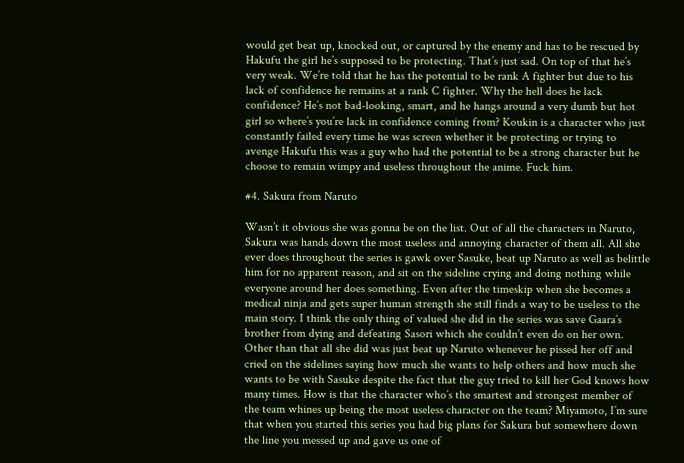would get beat up, knocked out, or captured by the enemy and has to be rescued by Hakufu the girl he’s supposed to be protecting. That’s just sad. On top of that he’s very weak. We’re told that he has the potential to be rank A fighter but due to his lack of confidence he remains at a rank C fighter. Why the hell does he lack confidence? He’s not bad-looking, smart, and he hangs around a very dumb but hot girl so where’s you’re lack in confidence coming from? Koukin is a character who just constantly failed every time he was screen whether it be protecting or trying to avenge Hakufu this was a guy who had the potential to be a strong character but he choose to remain wimpy and useless throughout the anime. Fuck him.

#4. Sakura from Naruto

Wasn’t it obvious she was gonna be on the list. Out of all the characters in Naruto, Sakura was hands down the most useless and annoying character of them all. All she ever does throughout the series is gawk over Sasuke, beat up Naruto as well as belittle him for no apparent reason, and sit on the sideline crying and doing nothing while everyone around her does something. Even after the timeskip when she becomes a medical ninja and gets super human strength she still finds a way to be useless to the main story. I think the only thing of valued she did in the series was save Gaara’s brother from dying and defeating Sasori which she couldn’t even do on her own. Other than that all she did was just beat up Naruto whenever he pissed her off and cried on the sidelines saying how much she wants to help others and how much she wants to be with Sasuke despite the fact that the guy tried to kill her God knows how many times. How is that the character who’s the smartest and strongest member of the team whines up being the most useless character on the team? Miyamoto, I’m sure that when you started this series you had big plans for Sakura but somewhere down the line you messed up and gave us one of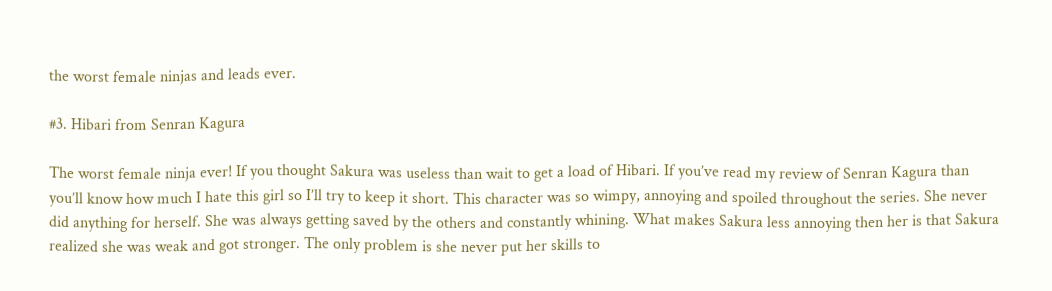the worst female ninjas and leads ever.

#3. Hibari from Senran Kagura

The worst female ninja ever! If you thought Sakura was useless than wait to get a load of Hibari. If you’ve read my review of Senran Kagura than you’ll know how much I hate this girl so I’ll try to keep it short. This character was so wimpy, annoying and spoiled throughout the series. She never did anything for herself. She was always getting saved by the others and constantly whining. What makes Sakura less annoying then her is that Sakura realized she was weak and got stronger. The only problem is she never put her skills to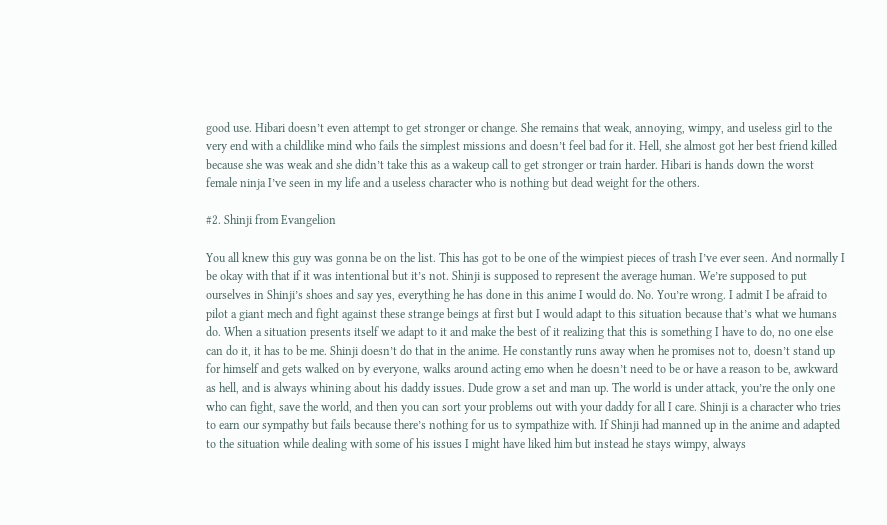good use. Hibari doesn’t even attempt to get stronger or change. She remains that weak, annoying, wimpy, and useless girl to the very end with a childlike mind who fails the simplest missions and doesn’t feel bad for it. Hell, she almost got her best friend killed because she was weak and she didn’t take this as a wakeup call to get stronger or train harder. Hibari is hands down the worst female ninja I’ve seen in my life and a useless character who is nothing but dead weight for the others.

#2. Shinji from Evangelion

You all knew this guy was gonna be on the list. This has got to be one of the wimpiest pieces of trash I’ve ever seen. And normally I be okay with that if it was intentional but it’s not. Shinji is supposed to represent the average human. We’re supposed to put ourselves in Shinji’s shoes and say yes, everything he has done in this anime I would do. No. You’re wrong. I admit I be afraid to pilot a giant mech and fight against these strange beings at first but I would adapt to this situation because that’s what we humans do. When a situation presents itself we adapt to it and make the best of it realizing that this is something I have to do, no one else can do it, it has to be me. Shinji doesn’t do that in the anime. He constantly runs away when he promises not to, doesn’t stand up for himself and gets walked on by everyone, walks around acting emo when he doesn’t need to be or have a reason to be, awkward as hell, and is always whining about his daddy issues. Dude grow a set and man up. The world is under attack, you’re the only one who can fight, save the world, and then you can sort your problems out with your daddy for all I care. Shinji is a character who tries to earn our sympathy but fails because there’s nothing for us to sympathize with. If Shinji had manned up in the anime and adapted to the situation while dealing with some of his issues I might have liked him but instead he stays wimpy, always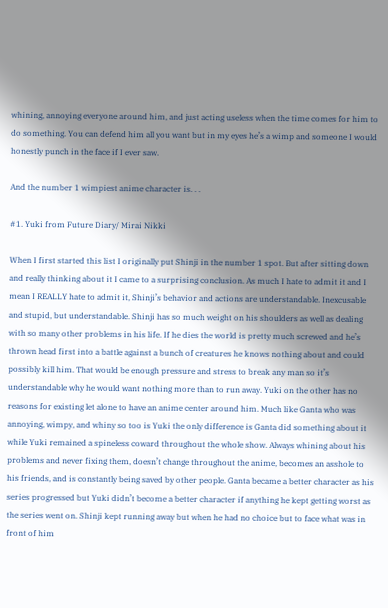whining, annoying everyone around him, and just acting useless when the time comes for him to do something. You can defend him all you want but in my eyes he’s a wimp and someone I would honestly punch in the face if I ever saw.

And the number 1 wimpiest anime character is. . .

#1. Yuki from Future Diary/ Mirai Nikki

When I first started this list I originally put Shinji in the number 1 spot. But after sitting down and really thinking about it I came to a surprising conclusion. As much I hate to admit it and I mean I REALLY hate to admit it, Shinji’s behavior and actions are understandable. Inexcusable and stupid, but understandable. Shinji has so much weight on his shoulders as well as dealing with so many other problems in his life. If he dies the world is pretty much screwed and he’s thrown head first into a battle against a bunch of creatures he knows nothing about and could possibly kill him. That would be enough pressure and stress to break any man so it’s understandable why he would want nothing more than to run away. Yuki on the other has no reasons for existing let alone to have an anime center around him. Much like Ganta who was annoying, wimpy, and whiny so too is Yuki the only difference is Ganta did something about it while Yuki remained a spineless coward throughout the whole show. Always whining about his problems and never fixing them, doesn’t change throughout the anime, becomes an asshole to his friends, and is constantly being saved by other people. Ganta became a better character as his series progressed but Yuki didn’t become a better character if anything he kept getting worst as the series went on. Shinji kept running away but when he had no choice but to face what was in front of him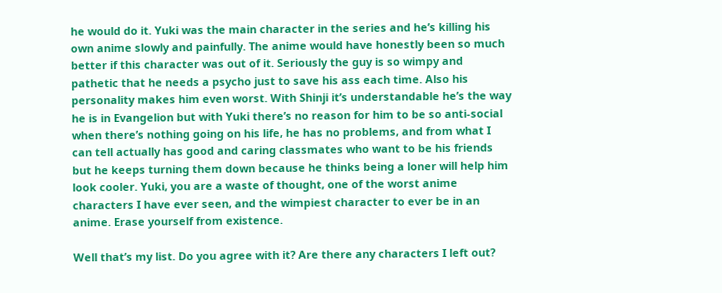he would do it. Yuki was the main character in the series and he’s killing his own anime slowly and painfully. The anime would have honestly been so much better if this character was out of it. Seriously the guy is so wimpy and pathetic that he needs a psycho just to save his ass each time. Also his personality makes him even worst. With Shinji it’s understandable he’s the way he is in Evangelion but with Yuki there’s no reason for him to be so anti-social when there’s nothing going on his life, he has no problems, and from what I can tell actually has good and caring classmates who want to be his friends but he keeps turning them down because he thinks being a loner will help him look cooler. Yuki, you are a waste of thought, one of the worst anime characters I have ever seen, and the wimpiest character to ever be in an anime. Erase yourself from existence.

Well that’s my list. Do you agree with it? Are there any characters I left out?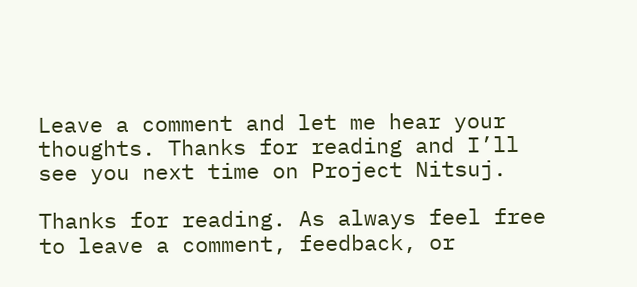Leave a comment and let me hear your thoughts. Thanks for reading and I’ll see you next time on Project Nitsuj.

Thanks for reading. As always feel free to leave a comment, feedback, or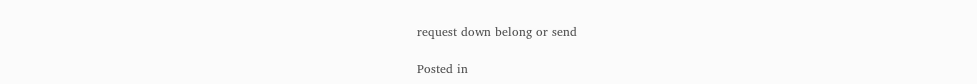request down belong or send

Posted in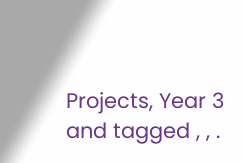Projects, Year 3 and tagged , , .